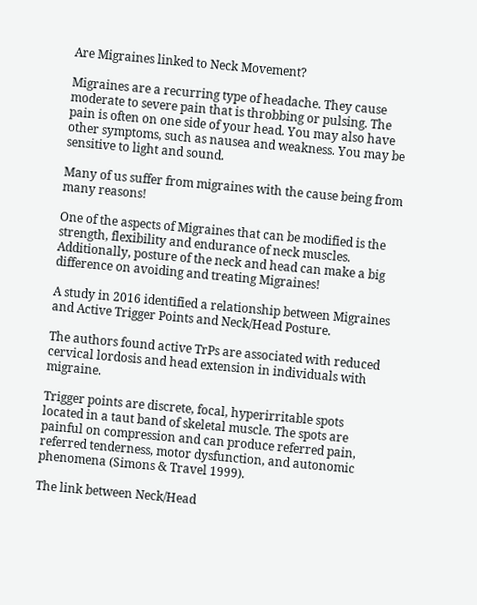Are Migraines linked to Neck Movement?

Migraines are a recurring type of headache. They cause moderate to severe pain that is throbbing or pulsing. The pain is often on one side of your head. You may also have other symptoms, such as nausea and weakness. You may be sensitive to light and sound.

Many of us suffer from migraines with the cause being from many reasons!

One of the aspects of Migraines that can be modified is the strength, flexibility and endurance of neck muscles. Additionally, posture of the neck and head can make a big difference on avoiding and treating Migraines!

A study in 2016 identified a relationship between Migraines and Active Trigger Points and Neck/Head Posture.

The authors found active TrPs are associated with reduced cervical lordosis and head extension in individuals with migraine.

Trigger points are discrete, focal, hyperirritable spots located in a taut band of skeletal muscle. The spots are painful on compression and can produce referred pain, referred tenderness, motor dysfunction, and autonomic phenomena (Simons & Travel 1999).

The link between Neck/Head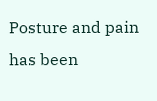Posture and pain has been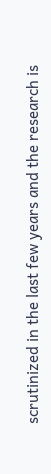scrutinized in the last few years and the research is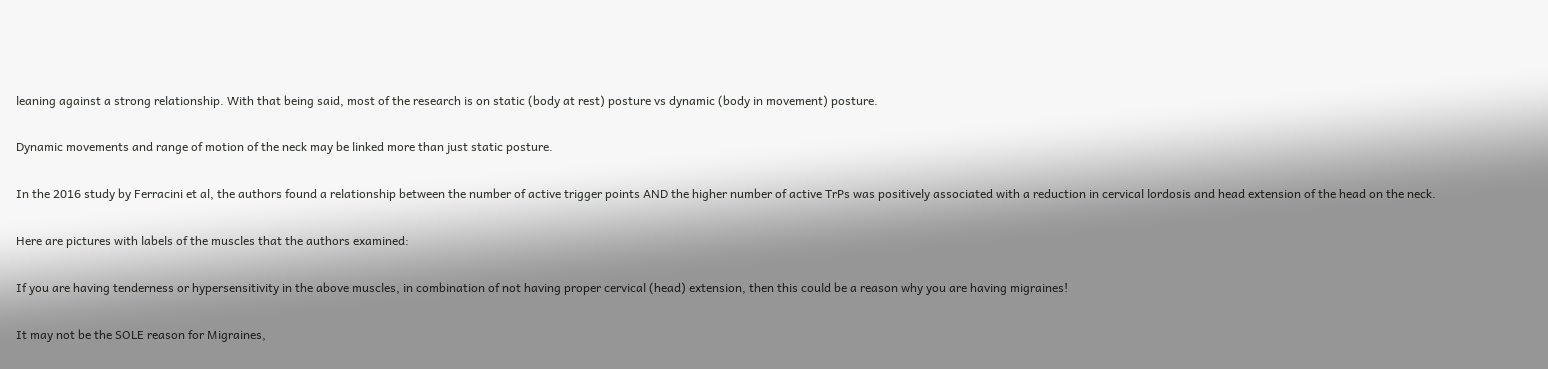leaning against a strong relationship. With that being said, most of the research is on static (body at rest) posture vs dynamic (body in movement) posture.

Dynamic movements and range of motion of the neck may be linked more than just static posture.

In the 2016 study by Ferracini et al, the authors found a relationship between the number of active trigger points AND the higher number of active TrPs was positively associated with a reduction in cervical lordosis and head extension of the head on the neck.

Here are pictures with labels of the muscles that the authors examined:

If you are having tenderness or hypersensitivity in the above muscles, in combination of not having proper cervical (head) extension, then this could be a reason why you are having migraines!

It may not be the SOLE reason for Migraines,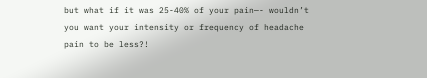but what if it was 25-40% of your pain—- wouldn’t you want your intensity or frequency of headache pain to be less?!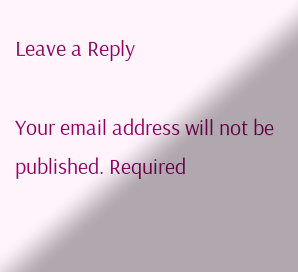Leave a Reply

Your email address will not be published. Required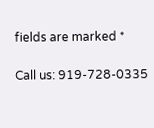fields are marked *

Call us: 919-728-0335